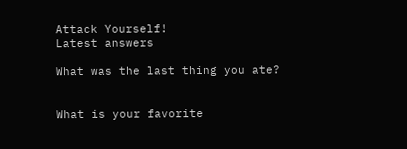Attack Yourself!
Latest answers

What was the last thing you ate?


What is your favorite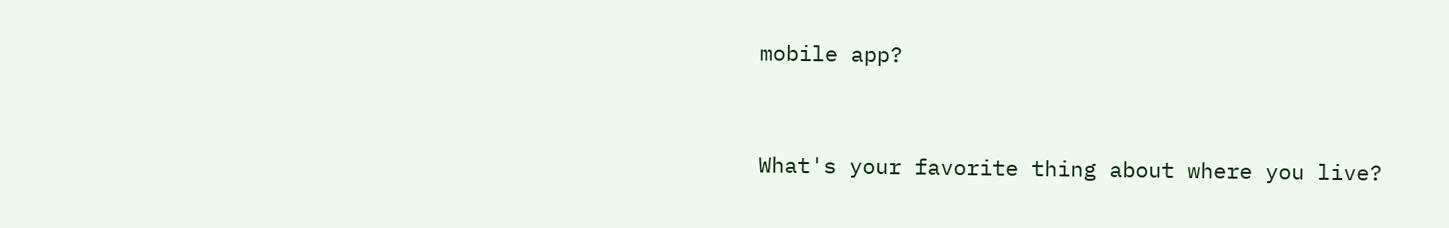mobile app?


What's your favorite thing about where you live?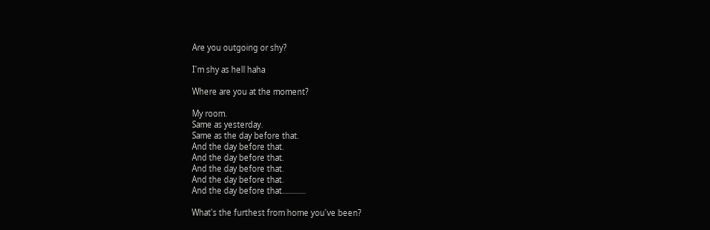Are you outgoing or shy?

I'm shy as hell haha

Where are you at the moment?

My room.
Same as yesterday.
Same as the day before that.
And the day before that.
And the day before that.
And the day before that.
And the day before that.
And the day before that............

What's the furthest from home you've been?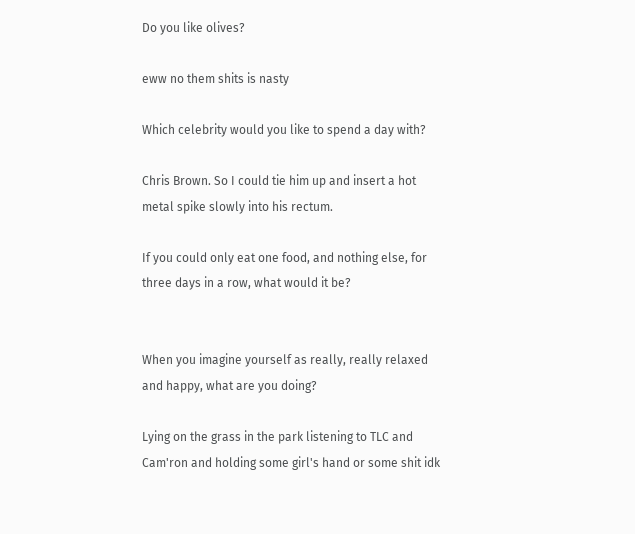Do you like olives?

eww no them shits is nasty

Which celebrity would you like to spend a day with?

Chris Brown. So I could tie him up and insert a hot metal spike slowly into his rectum.

If you could only eat one food, and nothing else, for three days in a row, what would it be?


When you imagine yourself as really, really relaxed and happy, what are you doing?

Lying on the grass in the park listening to TLC and Cam'ron and holding some girl's hand or some shit idk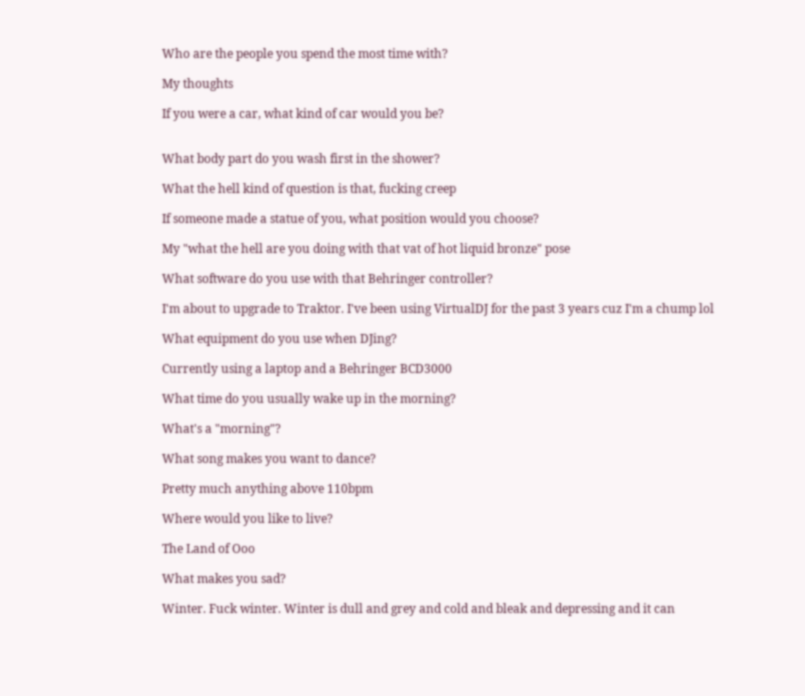Who are the people you spend the most time with?

My thoughts

If you were a car, what kind of car would you be?


What body part do you wash first in the shower?

What the hell kind of question is that, fucking creep

If someone made a statue of you, what position would you choose?

My "what the hell are you doing with that vat of hot liquid bronze" pose

What software do you use with that Behringer controller?

I'm about to upgrade to Traktor. I've been using VirtualDJ for the past 3 years cuz I'm a chump lol

What equipment do you use when DJing?

Currently using a laptop and a Behringer BCD3000

What time do you usually wake up in the morning?

What's a "morning"?

What song makes you want to dance?

Pretty much anything above 110bpm

Where would you like to live?

The Land of Ooo

What makes you sad?

Winter. Fuck winter. Winter is dull and grey and cold and bleak and depressing and it can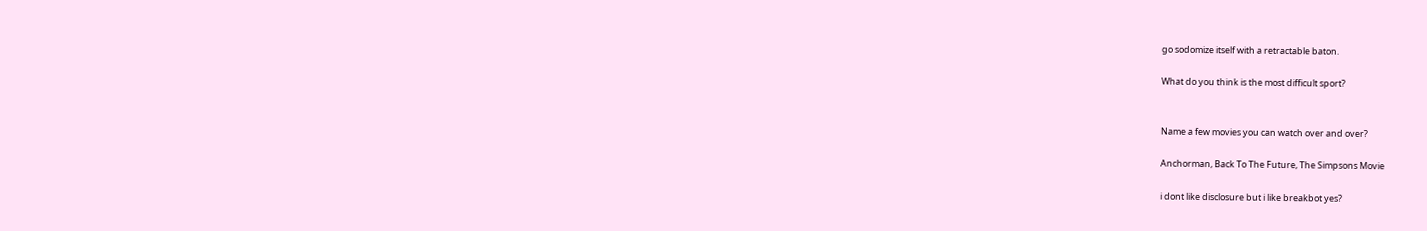go sodomize itself with a retractable baton.

What do you think is the most difficult sport?


Name a few movies you can watch over and over?

Anchorman, Back To The Future, The Simpsons Movie

i dont like disclosure but i like breakbot yes?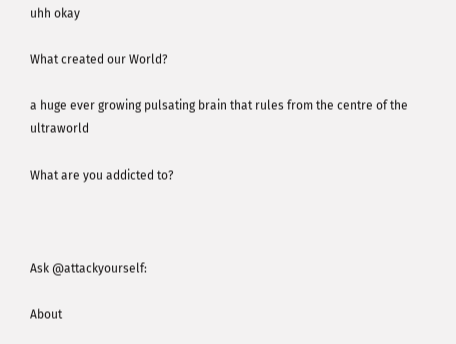uhh okay

What created our World?

a huge ever growing pulsating brain that rules from the centre of the ultraworld

What are you addicted to?



Ask @attackyourself:

About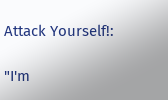Attack Yourself!:

"I'm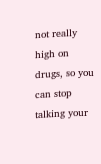not really high on drugs, so you can stop talking your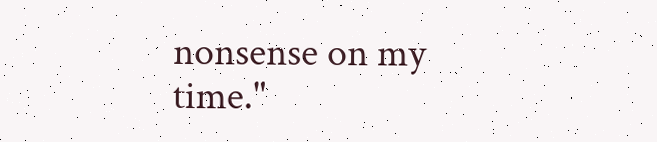nonsense on my time."